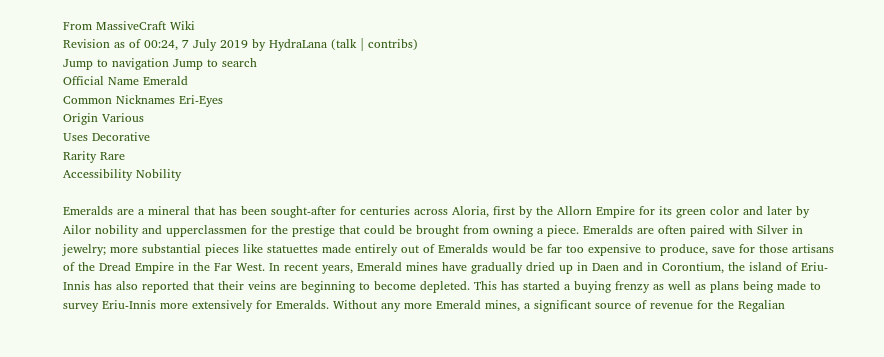From MassiveCraft Wiki
Revision as of 00:24, 7 July 2019 by HydraLana (talk | contribs)
Jump to navigation Jump to search
Official Name Emerald
Common Nicknames Eri-Eyes
Origin Various
Uses Decorative
Rarity Rare
Accessibility Nobility

Emeralds are a mineral that has been sought-after for centuries across Aloria, first by the Allorn Empire for its green color and later by Ailor nobility and upperclassmen for the prestige that could be brought from owning a piece. Emeralds are often paired with Silver in jewelry; more substantial pieces like statuettes made entirely out of Emeralds would be far too expensive to produce, save for those artisans of the Dread Empire in the Far West. In recent years, Emerald mines have gradually dried up in Daen and in Corontium, the island of Eriu-Innis has also reported that their veins are beginning to become depleted. This has started a buying frenzy as well as plans being made to survey Eriu-Innis more extensively for Emeralds. Without any more Emerald mines, a significant source of revenue for the Regalian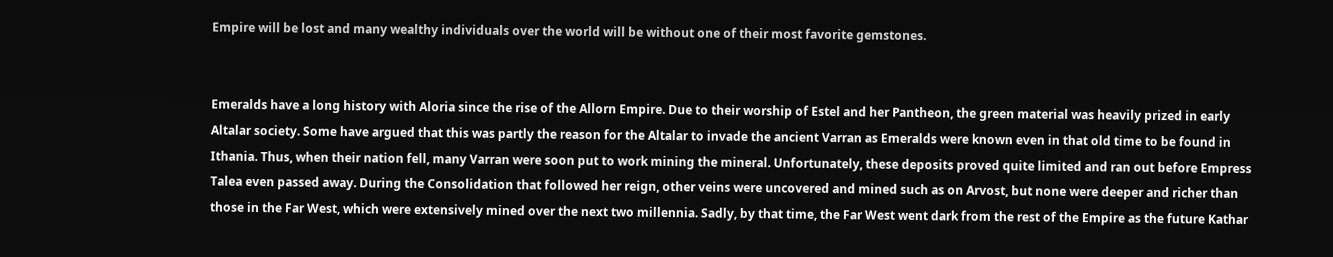Empire will be lost and many wealthy individuals over the world will be without one of their most favorite gemstones.


Emeralds have a long history with Aloria since the rise of the Allorn Empire. Due to their worship of Estel and her Pantheon, the green material was heavily prized in early Altalar society. Some have argued that this was partly the reason for the Altalar to invade the ancient Varran as Emeralds were known even in that old time to be found in Ithania. Thus, when their nation fell, many Varran were soon put to work mining the mineral. Unfortunately, these deposits proved quite limited and ran out before Empress Talea even passed away. During the Consolidation that followed her reign, other veins were uncovered and mined such as on Arvost, but none were deeper and richer than those in the Far West, which were extensively mined over the next two millennia. Sadly, by that time, the Far West went dark from the rest of the Empire as the future Kathar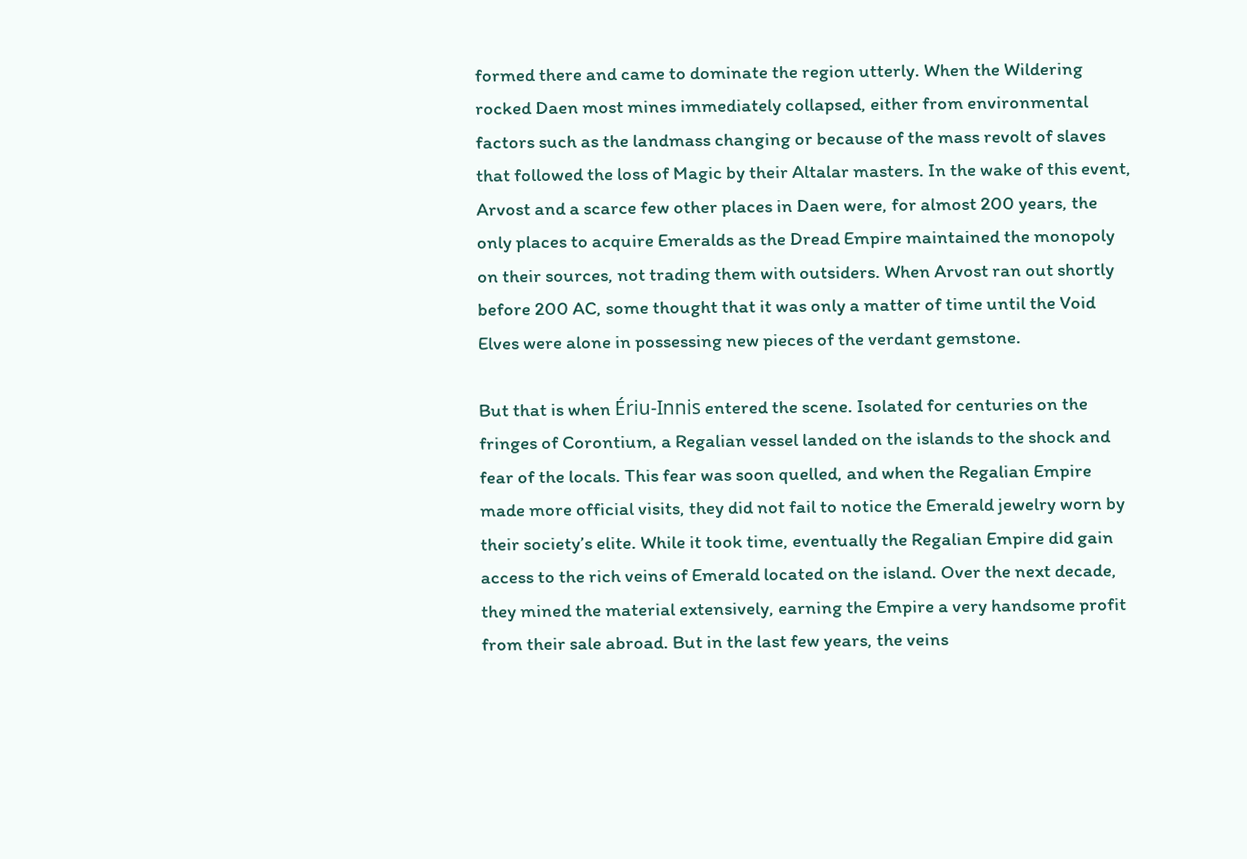formed there and came to dominate the region utterly. When the Wildering rocked Daen most mines immediately collapsed, either from environmental factors such as the landmass changing or because of the mass revolt of slaves that followed the loss of Magic by their Altalar masters. In the wake of this event, Arvost and a scarce few other places in Daen were, for almost 200 years, the only places to acquire Emeralds as the Dread Empire maintained the monopoly on their sources, not trading them with outsiders. When Arvost ran out shortly before 200 AC, some thought that it was only a matter of time until the Void Elves were alone in possessing new pieces of the verdant gemstone.

But that is when Ériu-Innis entered the scene. Isolated for centuries on the fringes of Corontium, a Regalian vessel landed on the islands to the shock and fear of the locals. This fear was soon quelled, and when the Regalian Empire made more official visits, they did not fail to notice the Emerald jewelry worn by their society’s elite. While it took time, eventually the Regalian Empire did gain access to the rich veins of Emerald located on the island. Over the next decade, they mined the material extensively, earning the Empire a very handsome profit from their sale abroad. But in the last few years, the veins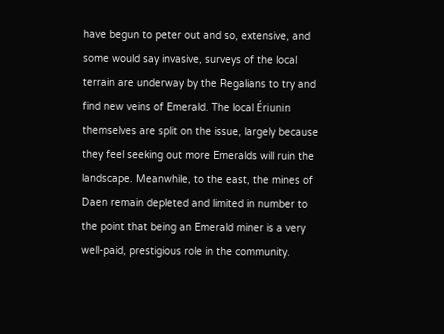have begun to peter out and so, extensive, and some would say invasive, surveys of the local terrain are underway by the Regalians to try and find new veins of Emerald. The local Ériunin themselves are split on the issue, largely because they feel seeking out more Emeralds will ruin the landscape. Meanwhile, to the east, the mines of Daen remain depleted and limited in number to the point that being an Emerald miner is a very well-paid, prestigious role in the community.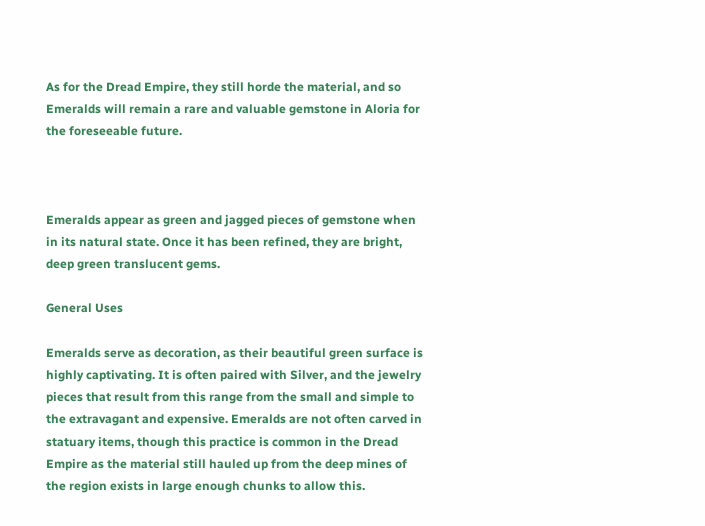As for the Dread Empire, they still horde the material, and so Emeralds will remain a rare and valuable gemstone in Aloria for the foreseeable future.



Emeralds appear as green and jagged pieces of gemstone when in its natural state. Once it has been refined, they are bright, deep green translucent gems.

General Uses

Emeralds serve as decoration, as their beautiful green surface is highly captivating. It is often paired with Silver, and the jewelry pieces that result from this range from the small and simple to the extravagant and expensive. Emeralds are not often carved in statuary items, though this practice is common in the Dread Empire as the material still hauled up from the deep mines of the region exists in large enough chunks to allow this.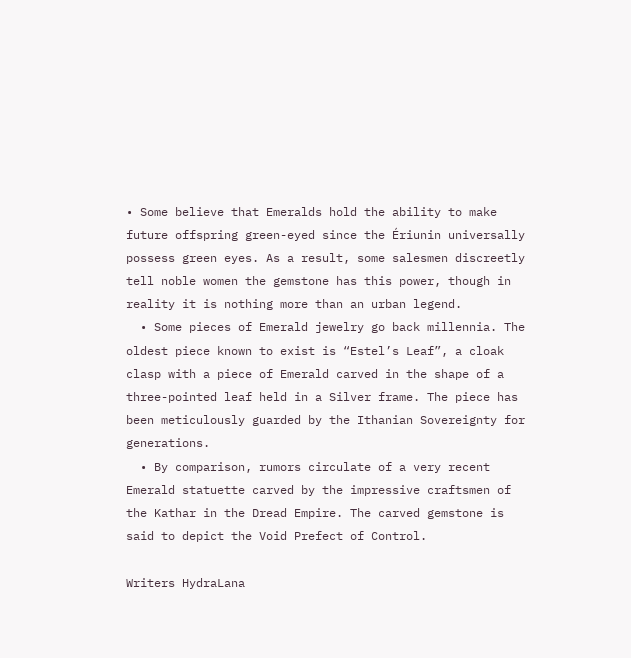• Some believe that Emeralds hold the ability to make future offspring green-eyed since the Ériunin universally possess green eyes. As a result, some salesmen discreetly tell noble women the gemstone has this power, though in reality it is nothing more than an urban legend.
  • Some pieces of Emerald jewelry go back millennia. The oldest piece known to exist is “Estel’s Leaf”, a cloak clasp with a piece of Emerald carved in the shape of a three-pointed leaf held in a Silver frame. The piece has been meticulously guarded by the Ithanian Sovereignty for generations.
  • By comparison, rumors circulate of a very recent Emerald statuette carved by the impressive craftsmen of the Kathar in the Dread Empire. The carved gemstone is said to depict the Void Prefect of Control.

Writers HydraLana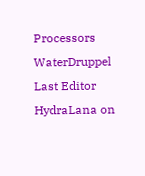Processors WaterDruppel
Last Editor HydraLana on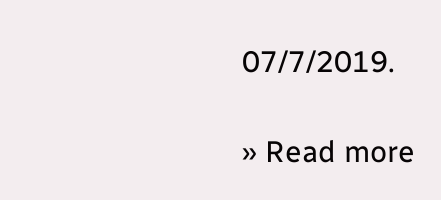07/7/2019.

» Read more